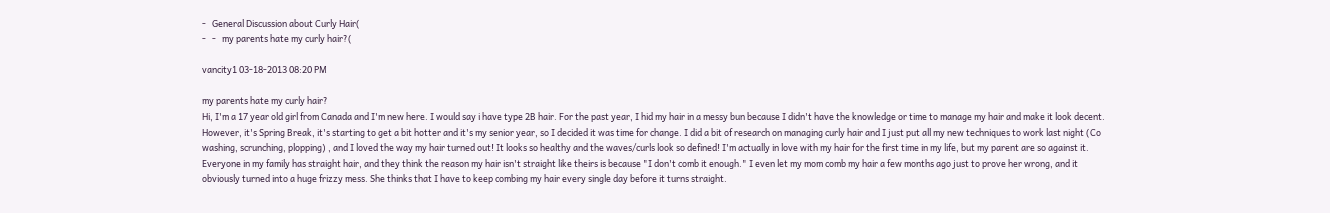-   General Discussion about Curly Hair(
-   -   my parents hate my curly hair?(

vancity1 03-18-2013 08:20 PM

my parents hate my curly hair?
Hi, I'm a 17 year old girl from Canada and I'm new here. I would say i have type 2B hair. For the past year, I hid my hair in a messy bun because I didn't have the knowledge or time to manage my hair and make it look decent. However, it's Spring Break, it's starting to get a bit hotter and it's my senior year, so I decided it was time for change. I did a bit of research on managing curly hair and I just put all my new techniques to work last night (Co washing, scrunching, plopping) , and I loved the way my hair turned out! It looks so healthy and the waves/curls look so defined! I'm actually in love with my hair for the first time in my life, but my parent are so against it. Everyone in my family has straight hair, and they think the reason my hair isn't straight like theirs is because "I don't comb it enough." I even let my mom comb my hair a few months ago just to prove her wrong, and it obviously turned into a huge frizzy mess. She thinks that I have to keep combing my hair every single day before it turns straight.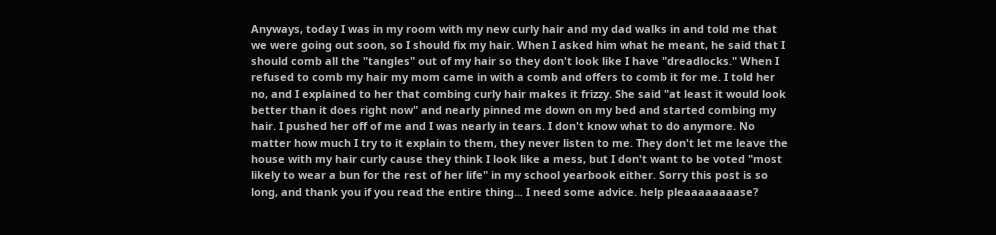Anyways, today I was in my room with my new curly hair and my dad walks in and told me that we were going out soon, so I should fix my hair. When I asked him what he meant, he said that I should comb all the "tangles" out of my hair so they don't look like I have "dreadlocks." When I refused to comb my hair my mom came in with a comb and offers to comb it for me. I told her no, and I explained to her that combing curly hair makes it frizzy. She said "at least it would look better than it does right now" and nearly pinned me down on my bed and started combing my hair. I pushed her off of me and I was nearly in tears. I don't know what to do anymore. No matter how much I try to it explain to them, they never listen to me. They don't let me leave the house with my hair curly cause they think I look like a mess, but I don't want to be voted "most likely to wear a bun for the rest of her life" in my school yearbook either. Sorry this post is so long, and thank you if you read the entire thing... I need some advice. help pleaaaaaaaase?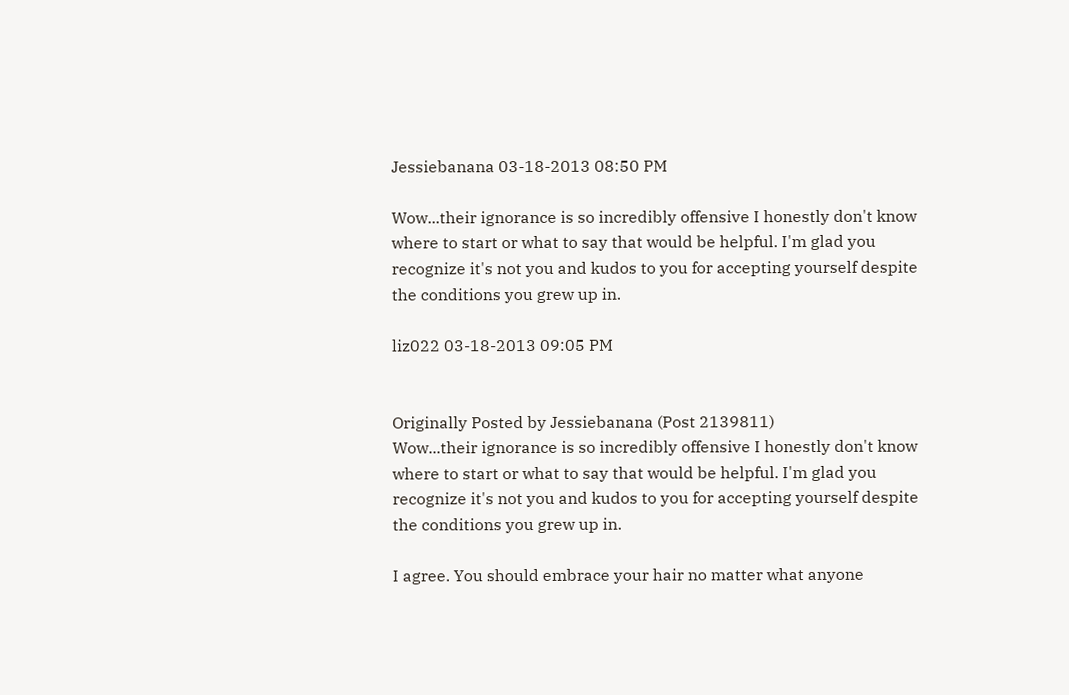Jessiebanana 03-18-2013 08:50 PM

Wow...their ignorance is so incredibly offensive I honestly don't know where to start or what to say that would be helpful. I'm glad you recognize it's not you and kudos to you for accepting yourself despite the conditions you grew up in.

liz022 03-18-2013 09:05 PM


Originally Posted by Jessiebanana (Post 2139811)
Wow...their ignorance is so incredibly offensive I honestly don't know where to start or what to say that would be helpful. I'm glad you recognize it's not you and kudos to you for accepting yourself despite the conditions you grew up in.

I agree. You should embrace your hair no matter what anyone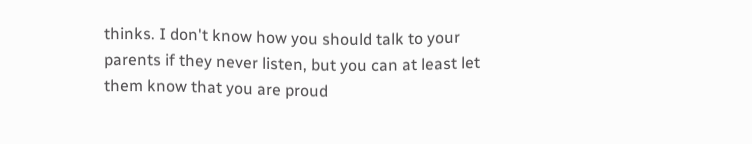thinks. I don't know how you should talk to your parents if they never listen, but you can at least let them know that you are proud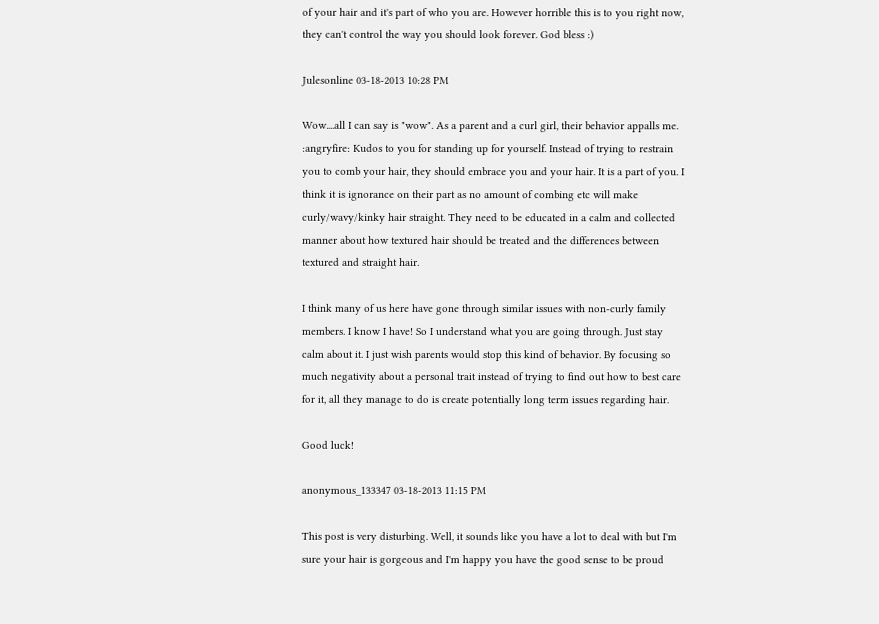of your hair and it's part of who you are. However horrible this is to you right now, they can't control the way you should look forever. God bless :)

Julesonline 03-18-2013 10:28 PM

Wow....all I can say is "wow". As a parent and a curl girl, their behavior appalls me. :angryfire: Kudos to you for standing up for yourself. Instead of trying to restrain you to comb your hair, they should embrace you and your hair. It is a part of you. I think it is ignorance on their part as no amount of combing etc will make curly/wavy/kinky hair straight. They need to be educated in a calm and collected manner about how textured hair should be treated and the differences between textured and straight hair.

I think many of us here have gone through similar issues with non-curly family members. I know I have! So I understand what you are going through. Just stay calm about it. I just wish parents would stop this kind of behavior. By focusing so much negativity about a personal trait instead of trying to find out how to best care for it, all they manage to do is create potentially long term issues regarding hair.

Good luck!

anonymous_133347 03-18-2013 11:15 PM

This post is very disturbing. Well, it sounds like you have a lot to deal with but I'm sure your hair is gorgeous and I'm happy you have the good sense to be proud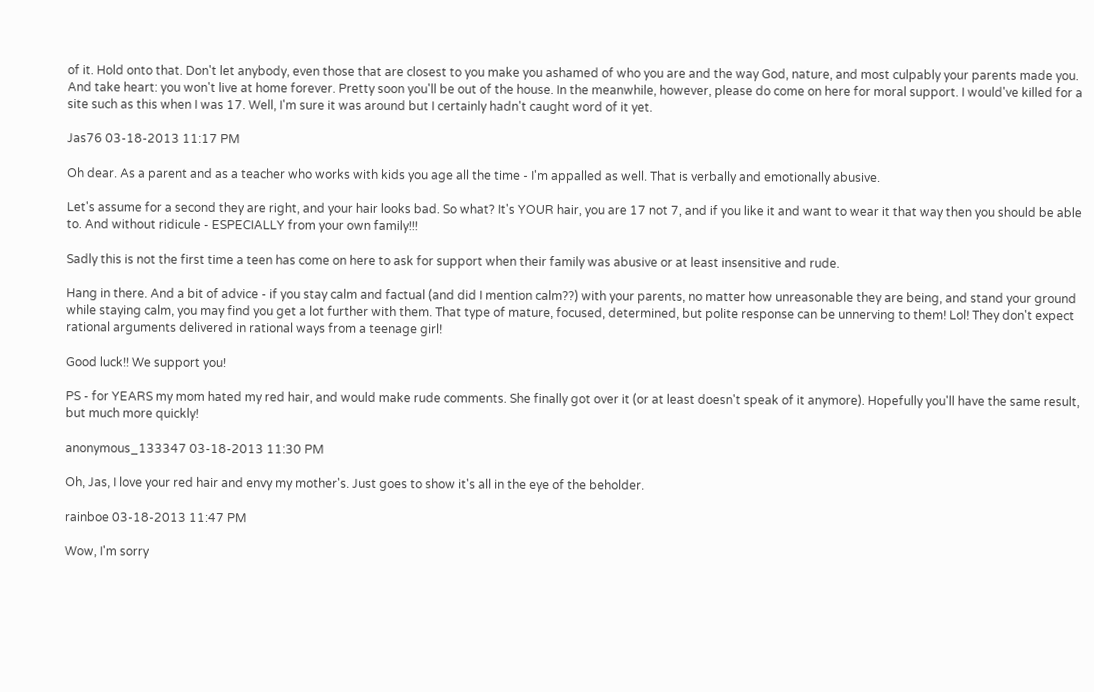of it. Hold onto that. Don't let anybody, even those that are closest to you make you ashamed of who you are and the way God, nature, and most culpably your parents made you. And take heart: you won't live at home forever. Pretty soon you'll be out of the house. In the meanwhile, however, please do come on here for moral support. I would've killed for a site such as this when I was 17. Well, I'm sure it was around but I certainly hadn't caught word of it yet.

Jas76 03-18-2013 11:17 PM

Oh dear. As a parent and as a teacher who works with kids you age all the time - I'm appalled as well. That is verbally and emotionally abusive.

Let's assume for a second they are right, and your hair looks bad. So what? It's YOUR hair, you are 17 not 7, and if you like it and want to wear it that way then you should be able to. And without ridicule - ESPECIALLY from your own family!!!

Sadly this is not the first time a teen has come on here to ask for support when their family was abusive or at least insensitive and rude.

Hang in there. And a bit of advice - if you stay calm and factual (and did I mention calm??) with your parents, no matter how unreasonable they are being, and stand your ground while staying calm, you may find you get a lot further with them. That type of mature, focused, determined, but polite response can be unnerving to them! Lol! They don't expect rational arguments delivered in rational ways from a teenage girl!

Good luck!! We support you!

PS - for YEARS my mom hated my red hair, and would make rude comments. She finally got over it (or at least doesn't speak of it anymore). Hopefully you'll have the same result, but much more quickly!

anonymous_133347 03-18-2013 11:30 PM

Oh, Jas, I love your red hair and envy my mother's. Just goes to show it's all in the eye of the beholder.

rainboe 03-18-2013 11:47 PM

Wow, I'm sorry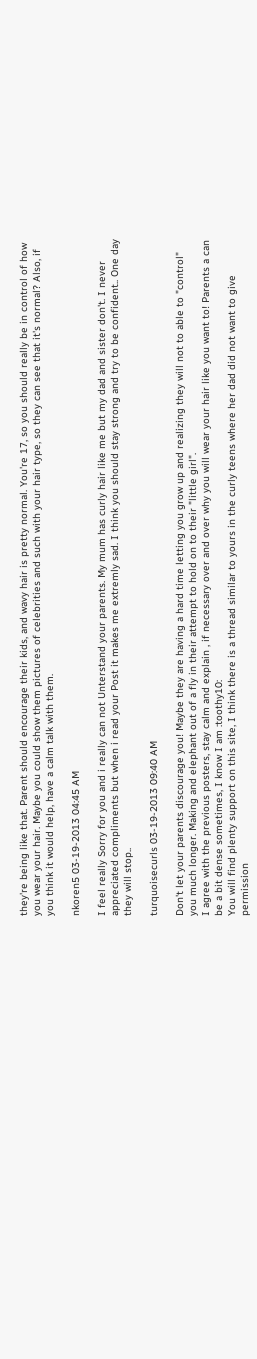they're being like that. Parent should encourage their kids, and wavy hair is pretty normal. You're 17, so you should really be in control of how you wear your hair. Maybe you could show them pictures of celebrities and such with your hair type, so they can see that it's normal? Also, if you think it would help, have a calm talk with them.

nkoren5 03-19-2013 04:45 AM

I feel really Sorry for you and i really can not Unterstand your parents. My mum has curly hair like me but my dad and sister don't. I never appreciated compliments but when i read your Post it makes me extremly sad. I think you should stay strong and try to be confident.. One day they will stop..

turquoisecurls 03-19-2013 09:40 AM

Don't let your parents discourage you! Maybe they are having a hard time letting you grow up and realizing they will not to able to "control" you much longer. Making and elephant out of a fly in their attempt to hold on to their "little girl".
I agree with the previous posters, stay calm and explain , if necessary over and over why you will wear your hair like you want to! Parents a can be a bit dense sometimes, I know I am :toothy10:
You will find plenty support on this site, I think there is a thread similar to yours in the curly teens where her dad did not want to give permission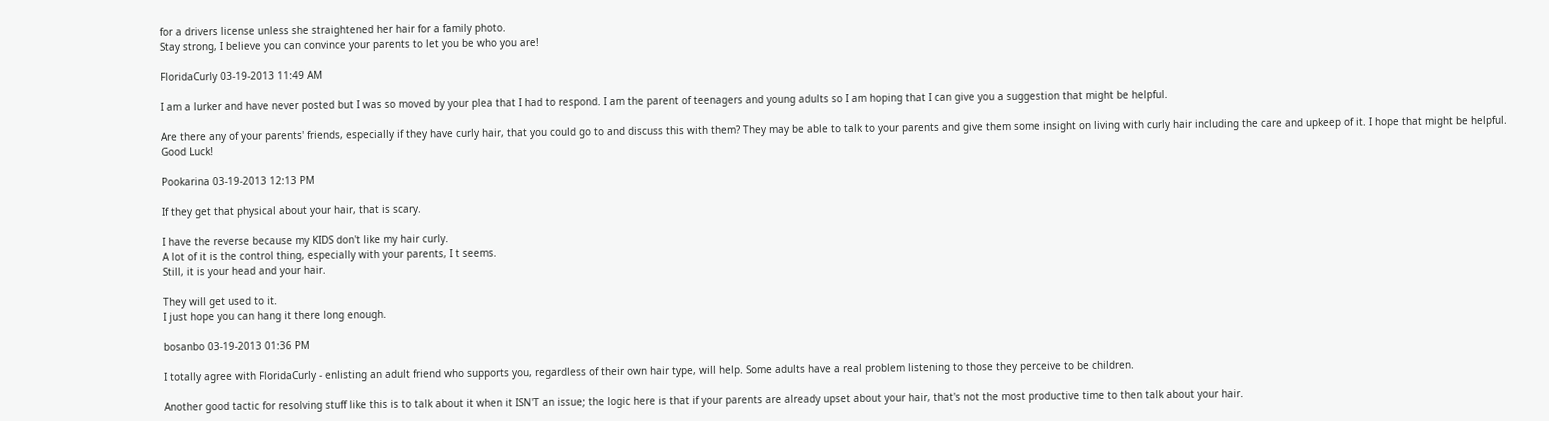for a drivers license unless she straightened her hair for a family photo.
Stay strong, I believe you can convince your parents to let you be who you are!

FloridaCurly 03-19-2013 11:49 AM

I am a lurker and have never posted but I was so moved by your plea that I had to respond. I am the parent of teenagers and young adults so I am hoping that I can give you a suggestion that might be helpful.

Are there any of your parents' friends, especially if they have curly hair, that you could go to and discuss this with them? They may be able to talk to your parents and give them some insight on living with curly hair including the care and upkeep of it. I hope that might be helpful.
Good Luck!

Pookarina 03-19-2013 12:13 PM

If they get that physical about your hair, that is scary.

I have the reverse because my KIDS don't like my hair curly.
A lot of it is the control thing, especially with your parents, I t seems.
Still, it is your head and your hair.

They will get used to it.
I just hope you can hang it there long enough.

bosanbo 03-19-2013 01:36 PM

I totally agree with FloridaCurly - enlisting an adult friend who supports you, regardless of their own hair type, will help. Some adults have a real problem listening to those they perceive to be children.

Another good tactic for resolving stuff like this is to talk about it when it ISN'T an issue; the logic here is that if your parents are already upset about your hair, that's not the most productive time to then talk about your hair.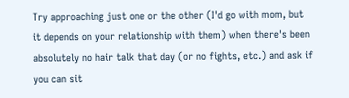Try approaching just one or the other (I'd go with mom, but it depends on your relationship with them) when there's been absolutely no hair talk that day (or no fights, etc.) and ask if you can sit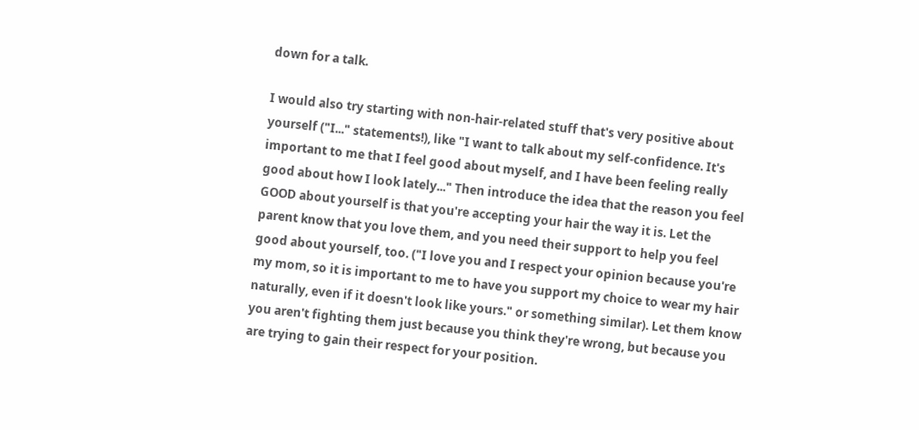down for a talk.

I would also try starting with non-hair-related stuff that's very positive about yourself ("I..." statements!), like "I want to talk about my self-confidence. It's important to me that I feel good about myself, and I have been feeling really good about how I look lately..." Then introduce the idea that the reason you feel GOOD about yourself is that you're accepting your hair the way it is. Let the parent know that you love them, and you need their support to help you feel good about yourself, too. ("I love you and I respect your opinion because you're my mom, so it is important to me to have you support my choice to wear my hair naturally, even if it doesn't look like yours." or something similar). Let them know you aren't fighting them just because you think they're wrong, but because you are trying to gain their respect for your position.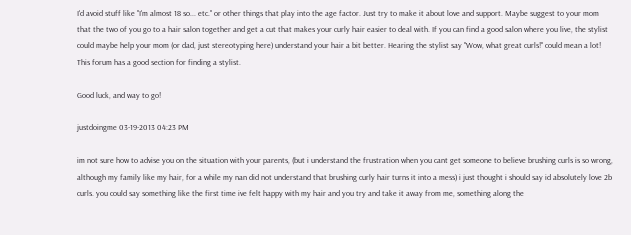I'd avoid stuff like "I'm almost 18 so... etc." or other things that play into the age factor. Just try to make it about love and support. Maybe suggest to your mom that the two of you go to a hair salon together and get a cut that makes your curly hair easier to deal with. If you can find a good salon where you live, the stylist could maybe help your mom (or dad, just stereotyping here) understand your hair a bit better. Hearing the stylist say "Wow, what great curls!" could mean a lot! This forum has a good section for finding a stylist.

Good luck, and way to go!

justdoingme 03-19-2013 04:23 PM

im not sure how to advise you on the situation with your parents, (but i understand the frustration when you cant get someone to believe brushing curls is so wrong, although my family like my hair, for a while my nan did not understand that brushing curly hair turns it into a mess) i just thought i should say id absolutely love 2b curls. you could say something like the first time ive felt happy with my hair and you try and take it away from me, something along the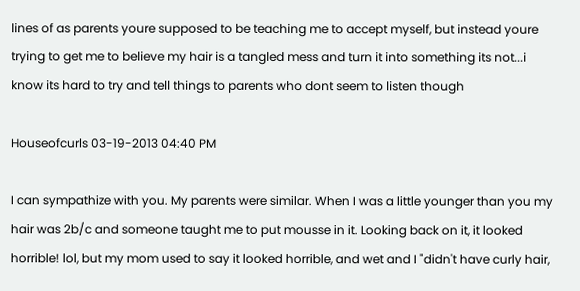lines of as parents youre supposed to be teaching me to accept myself, but instead youre trying to get me to believe my hair is a tangled mess and turn it into something its not...i know its hard to try and tell things to parents who dont seem to listen though

Houseofcurls 03-19-2013 04:40 PM

I can sympathize with you. My parents were similar. When I was a little younger than you my hair was 2b/c and someone taught me to put mousse in it. Looking back on it, it looked horrible! lol, but my mom used to say it looked horrible, and wet and I "didn't have curly hair,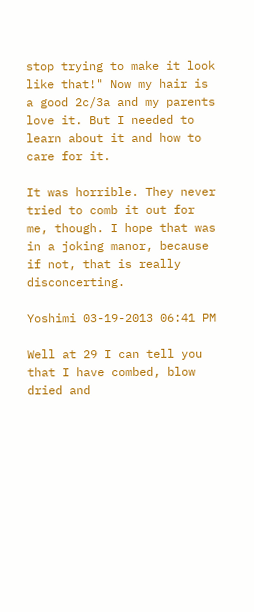stop trying to make it look like that!" Now my hair is a good 2c/3a and my parents love it. But I needed to learn about it and how to care for it.

It was horrible. They never tried to comb it out for me, though. I hope that was in a joking manor, because if not, that is really disconcerting.

Yoshimi 03-19-2013 06:41 PM

Well at 29 I can tell you that I have combed, blow dried and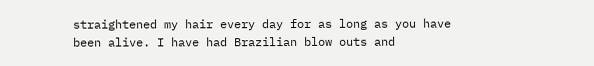straightened my hair every day for as long as you have been alive. I have had Brazilian blow outs and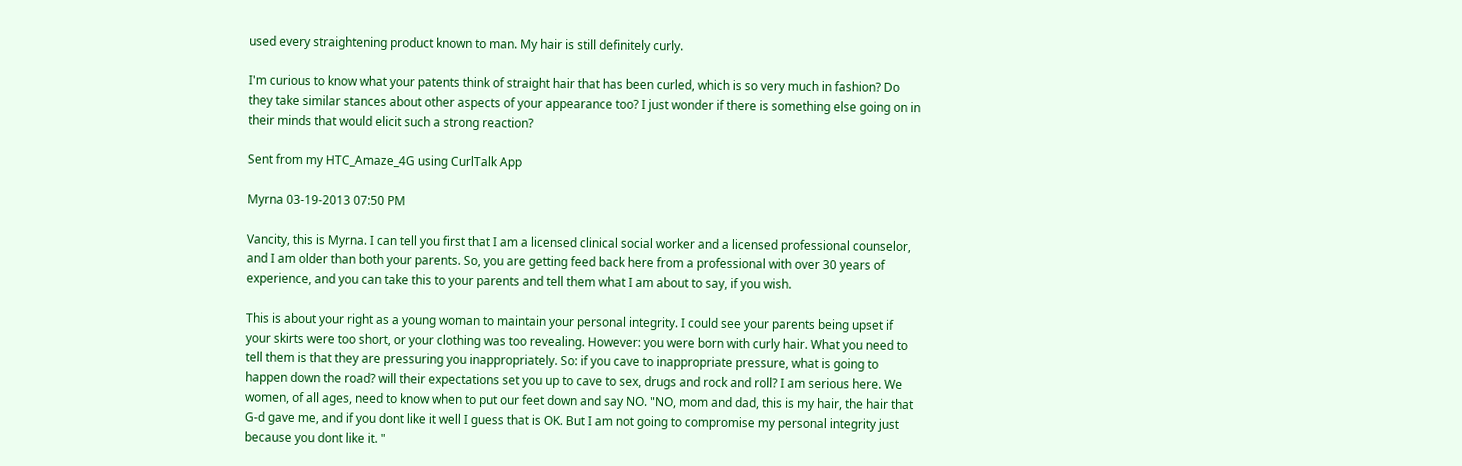used every straightening product known to man. My hair is still definitely curly.

I'm curious to know what your patents think of straight hair that has been curled, which is so very much in fashion? Do they take similar stances about other aspects of your appearance too? I just wonder if there is something else going on in their minds that would elicit such a strong reaction?

Sent from my HTC_Amaze_4G using CurlTalk App

Myrna 03-19-2013 07:50 PM

Vancity, this is Myrna. I can tell you first that I am a licensed clinical social worker and a licensed professional counselor, and I am older than both your parents. So, you are getting feed back here from a professional with over 30 years of experience, and you can take this to your parents and tell them what I am about to say, if you wish.

This is about your right as a young woman to maintain your personal integrity. I could see your parents being upset if your skirts were too short, or your clothing was too revealing. However: you were born with curly hair. What you need to tell them is that they are pressuring you inappropriately. So: if you cave to inappropriate pressure, what is going to happen down the road? will their expectations set you up to cave to sex, drugs and rock and roll? I am serious here. We women, of all ages, need to know when to put our feet down and say NO. "NO, mom and dad, this is my hair, the hair that G-d gave me, and if you dont like it well I guess that is OK. But I am not going to compromise my personal integrity just because you dont like it. "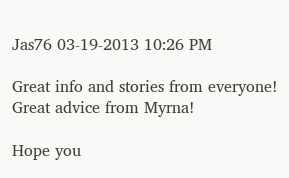Jas76 03-19-2013 10:26 PM

Great info and stories from everyone! Great advice from Myrna!

Hope you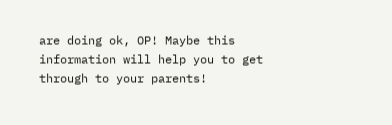are doing ok, OP! Maybe this information will help you to get through to your parents!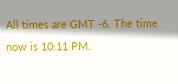All times are GMT -6. The time now is 10:11 PM.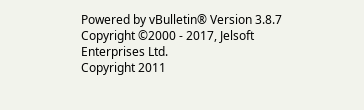Powered by vBulletin® Version 3.8.7
Copyright ©2000 - 2017, Jelsoft Enterprises Ltd.
Copyright 2011